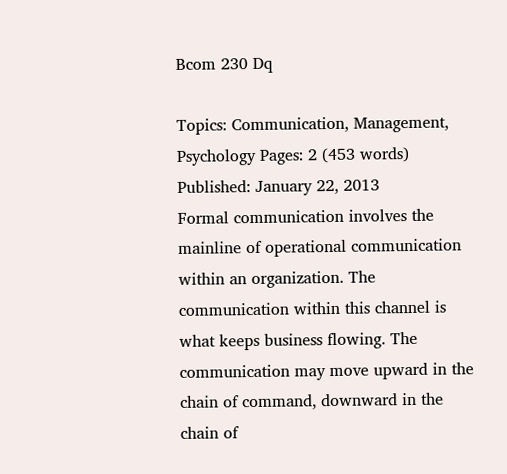Bcom 230 Dq

Topics: Communication, Management, Psychology Pages: 2 (453 words) Published: January 22, 2013
Formal communication involves the mainline of operational communication within an organization. The communication within this channel is what keeps business flowing. The communication may move upward in the chain of command, downward in the chain of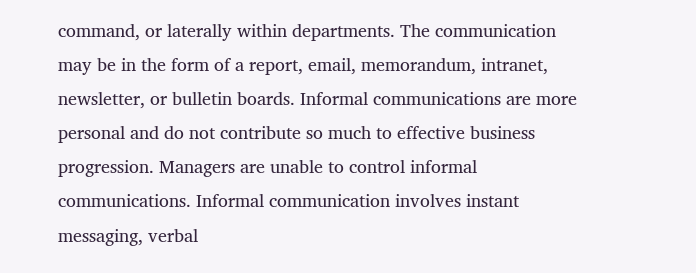command, or laterally within departments. The communication may be in the form of a report, email, memorandum, intranet, newsletter, or bulletin boards. Informal communications are more personal and do not contribute so much to effective business progression. Managers are unable to control informal communications. Informal communication involves instant messaging, verbal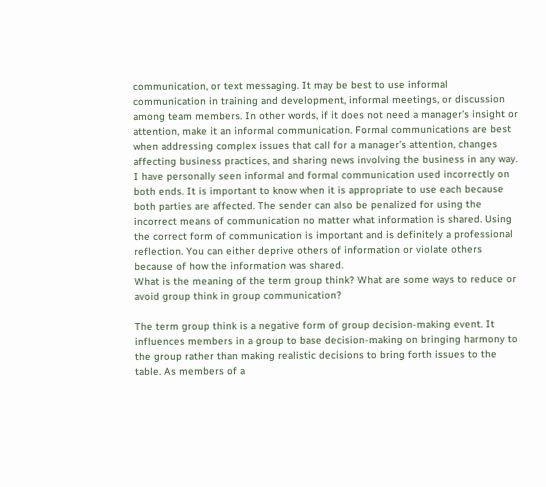communication, or text messaging. It may be best to use informal communication in training and development, informal meetings, or discussion among team members. In other words, if it does not need a manager’s insight or attention, make it an informal communication. Formal communications are best when addressing complex issues that call for a manager’s attention, changes affecting business practices, and sharing news involving the business in any way. I have personally seen informal and formal communication used incorrectly on both ends. It is important to know when it is appropriate to use each because both parties are affected. The sender can also be penalized for using the incorrect means of communication no matter what information is shared. Using the correct form of communication is important and is definitely a professional reflection. You can either deprive others of information or violate others because of how the information was shared.
What is the meaning of the term group think? What are some ways to reduce or avoid group think in group communication?

The term group think is a negative form of group decision-making event. It influences members in a group to base decision-making on bringing harmony to the group rather than making realistic decisions to bring forth issues to the table. As members of a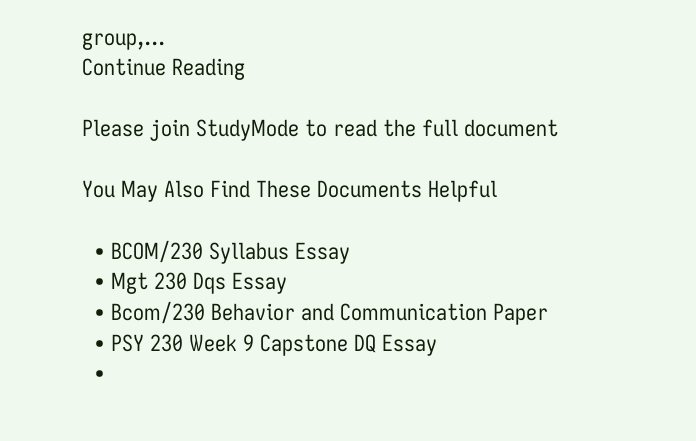group,...
Continue Reading

Please join StudyMode to read the full document

You May Also Find These Documents Helpful

  • BCOM/230 Syllabus Essay
  • Mgt 230 Dqs Essay
  • Bcom/230 Behavior and Communication Paper
  • PSY 230 Week 9 Capstone DQ Essay
  •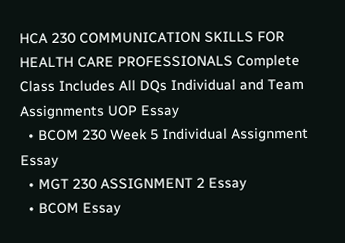HCA 230 COMMUNICATION SKILLS FOR HEALTH CARE PROFESSIONALS Complete Class Includes All DQs Individual and Team Assignments UOP Essay
  • BCOM 230 Week 5 Individual Assignment Essay
  • MGT 230 ASSIGNMENT 2 Essay
  • BCOM Essay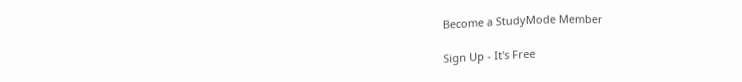Become a StudyMode Member

Sign Up - It's Free